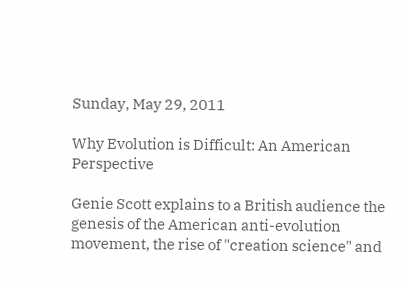Sunday, May 29, 2011

Why Evolution is Difficult: An American Perspective

Genie Scott explains to a British audience the genesis of the American anti-evolution movement, the rise of "creation science" and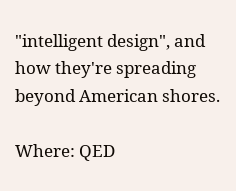"intelligent design", and how they're spreading beyond American shores.

Where: QED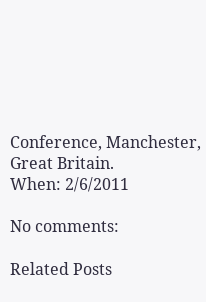Conference, Manchester, Great Britain.
When: 2/6/2011

No comments:

Related Posts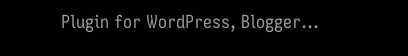Plugin for WordPress, Blogger...